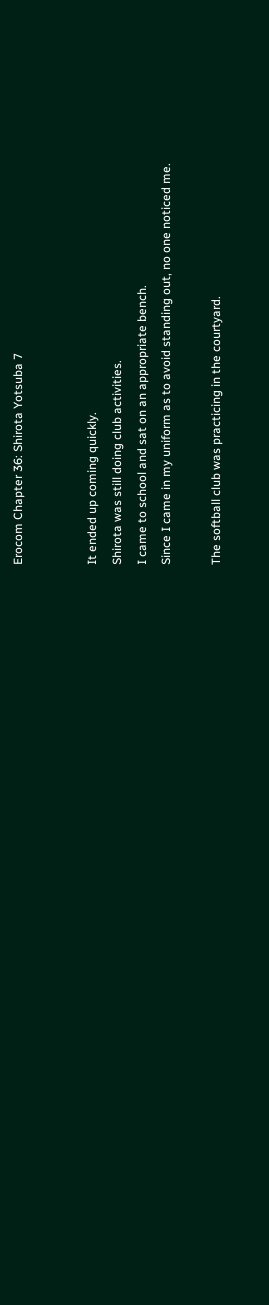Erocom Chapter 36: Shirota Yotsuba 7


It ended up coming quickly.
Shirota was still doing club activities.
I came to school and sat on an appropriate bench.
Since I came in my uniform as to avoid standing out, no one noticed me.

The softball club was practicing in the courtyard.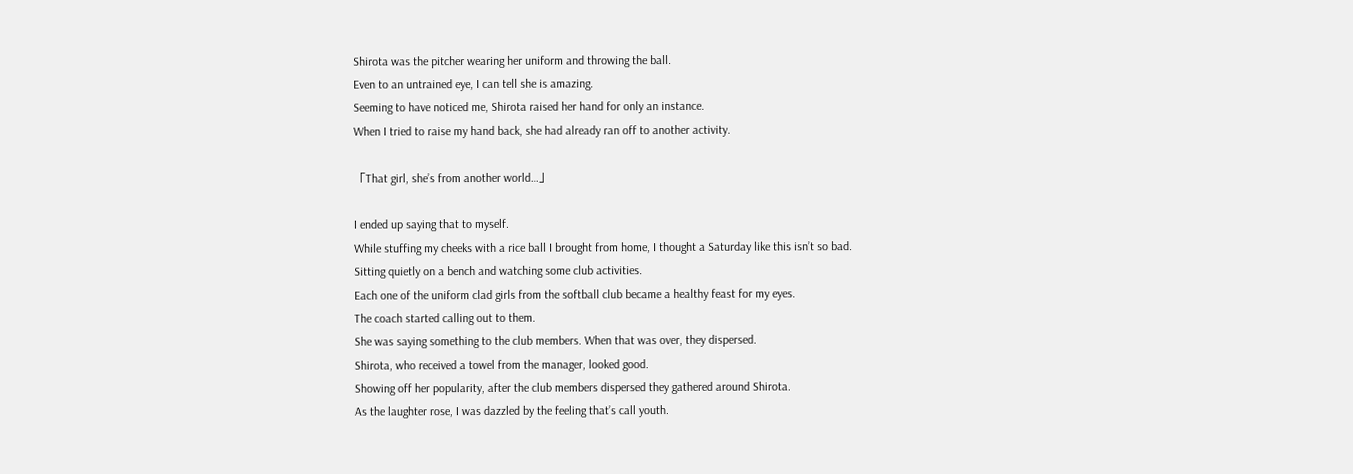Shirota was the pitcher wearing her uniform and throwing the ball.
Even to an untrained eye, I can tell she is amazing.
Seeming to have noticed me, Shirota raised her hand for only an instance.
When I tried to raise my hand back, she had already ran off to another activity.

「That girl, she’s from another world…」

I ended up saying that to myself.
While stuffing my cheeks with a rice ball I brought from home, I thought a Saturday like this isn’t so bad.
Sitting quietly on a bench and watching some club activities.
Each one of the uniform clad girls from the softball club became a healthy feast for my eyes.
The coach started calling out to them.
She was saying something to the club members. When that was over, they dispersed.
Shirota, who received a towel from the manager, looked good.
Showing off her popularity, after the club members dispersed they gathered around Shirota.
As the laughter rose, I was dazzled by the feeling that’s call youth.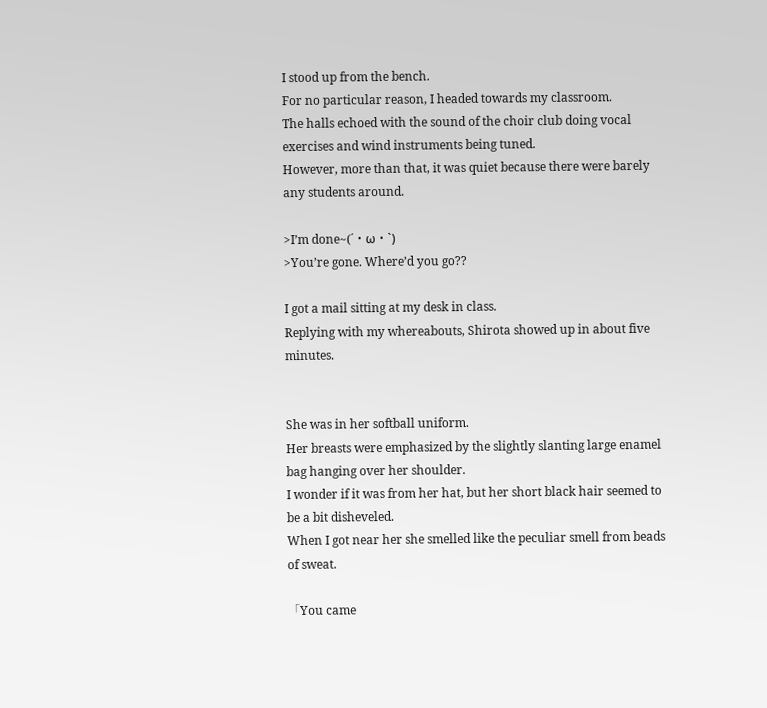I stood up from the bench.
For no particular reason, I headed towards my classroom.
The halls echoed with the sound of the choir club doing vocal exercises and wind instruments being tuned.
However, more than that, it was quiet because there were barely any students around.

>I’m done~(´・ω・`)
>You’re gone. Where’d you go??

I got a mail sitting at my desk in class.
Replying with my whereabouts, Shirota showed up in about five minutes.


She was in her softball uniform.
Her breasts were emphasized by the slightly slanting large enamel bag hanging over her shoulder.
I wonder if it was from her hat, but her short black hair seemed to be a bit disheveled.
When I got near her she smelled like the peculiar smell from beads of sweat.

「You came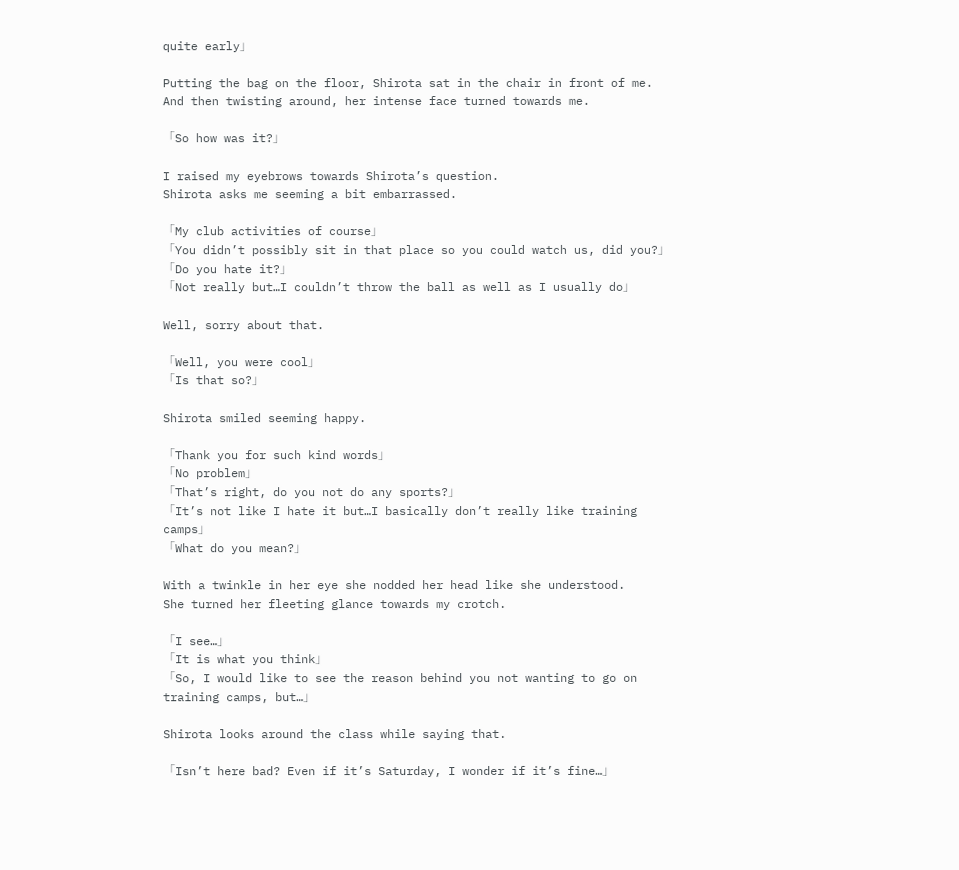quite early」

Putting the bag on the floor, Shirota sat in the chair in front of me.
And then twisting around, her intense face turned towards me.

「So how was it?」

I raised my eyebrows towards Shirota’s question.
Shirota asks me seeming a bit embarrassed.

「My club activities of course」
「You didn’t possibly sit in that place so you could watch us, did you?」
「Do you hate it?」
「Not really but…I couldn’t throw the ball as well as I usually do」

Well, sorry about that.

「Well, you were cool」
「Is that so?」

Shirota smiled seeming happy.

「Thank you for such kind words」
「No problem」
「That’s right, do you not do any sports?」
「It’s not like I hate it but…I basically don’t really like training camps」
「What do you mean?」

With a twinkle in her eye she nodded her head like she understood.
She turned her fleeting glance towards my crotch.

「I see…」
「It is what you think」
「So, I would like to see the reason behind you not wanting to go on training camps, but…」

Shirota looks around the class while saying that.

「Isn’t here bad? Even if it’s Saturday, I wonder if it’s fine…」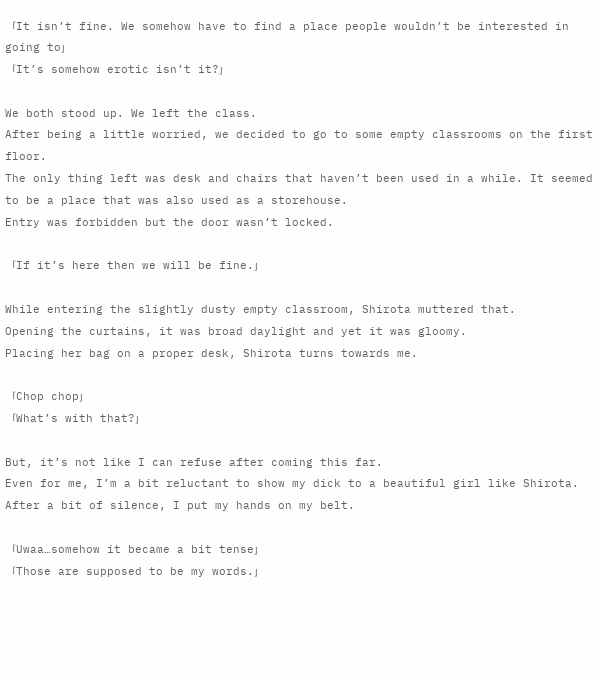「It isn’t fine. We somehow have to find a place people wouldn’t be interested in going to」
「It’s somehow erotic isn’t it?」

We both stood up. We left the class.
After being a little worried, we decided to go to some empty classrooms on the first floor.
The only thing left was desk and chairs that haven’t been used in a while. It seemed to be a place that was also used as a storehouse.
Entry was forbidden but the door wasn’t locked.

「If it’s here then we will be fine.」

While entering the slightly dusty empty classroom, Shirota muttered that.
Opening the curtains, it was broad daylight and yet it was gloomy.
Placing her bag on a proper desk, Shirota turns towards me.

「Chop chop」
「What’s with that?」

But, it’s not like I can refuse after coming this far.
Even for me, I’m a bit reluctant to show my dick to a beautiful girl like Shirota.
After a bit of silence, I put my hands on my belt.

「Uwaa…somehow it became a bit tense」
「Those are supposed to be my words.」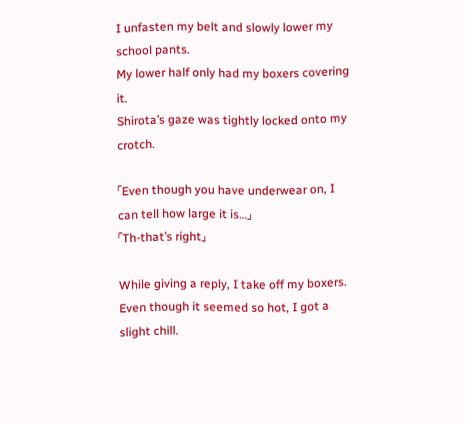I unfasten my belt and slowly lower my school pants.
My lower half only had my boxers covering it.
Shirota’s gaze was tightly locked onto my crotch.

「Even though you have underwear on, I can tell how large it is…」
「Th-that’s right」

While giving a reply, I take off my boxers.
Even though it seemed so hot, I got a slight chill.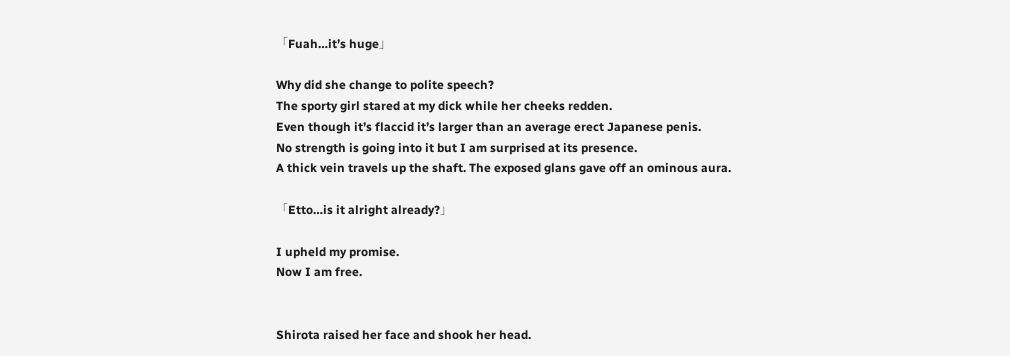「Fuah…it’s huge」

Why did she change to polite speech?
The sporty girl stared at my dick while her cheeks redden.
Even though it’s flaccid it’s larger than an average erect Japanese penis.
No strength is going into it but I am surprised at its presence.
A thick vein travels up the shaft. The exposed glans gave off an ominous aura.

「Etto…is it alright already?」

I upheld my promise.
Now I am free.


Shirota raised her face and shook her head.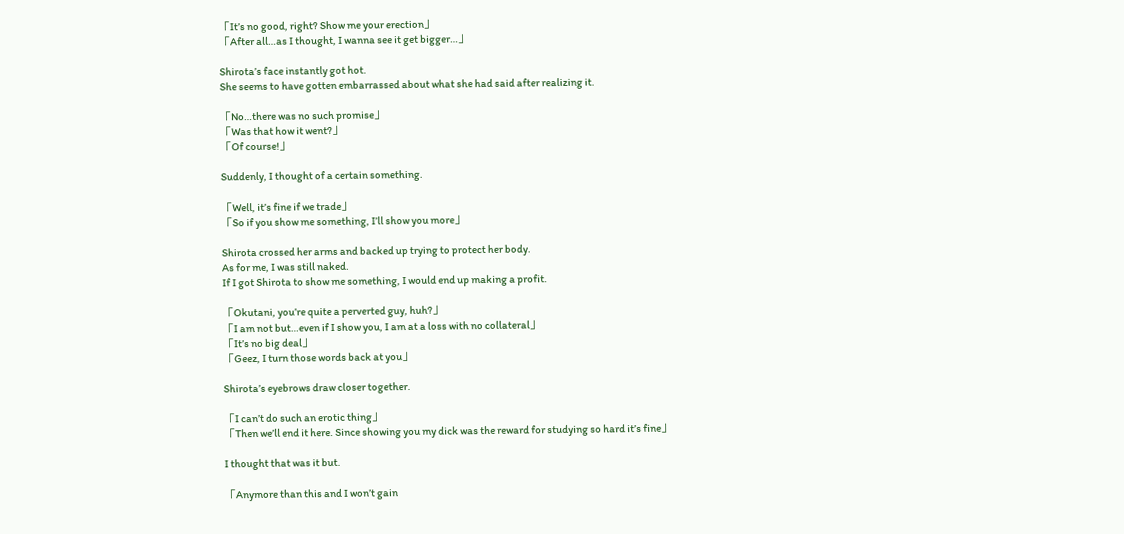「It’s no good, right? Show me your erection」
「After all…as I thought, I wanna see it get bigger…」

Shirota’s face instantly got hot.
She seems to have gotten embarrassed about what she had said after realizing it.

「No…there was no such promise」
「Was that how it went?」
「Of course!」

Suddenly, I thought of a certain something.

「Well, it’s fine if we trade」
「So if you show me something, I’ll show you more」

Shirota crossed her arms and backed up trying to protect her body.
As for me, I was still naked.
If I got Shirota to show me something, I would end up making a profit.

「Okutani, you’re quite a perverted guy, huh?」
「I am not but…even if I show you, I am at a loss with no collateral」
「It’s no big deal」
「Geez, I turn those words back at you」

Shirota’s eyebrows draw closer together.

「I can’t do such an erotic thing」
「Then we’ll end it here. Since showing you my dick was the reward for studying so hard it’s fine」

I thought that was it but.

「Anymore than this and I won’t gain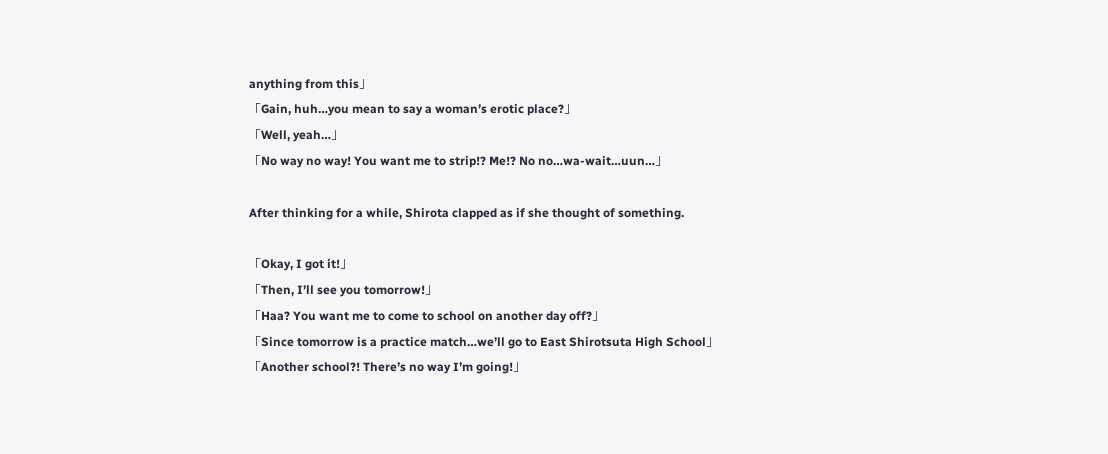anything from this」
「Gain, huh…you mean to say a woman’s erotic place?」
「Well, yeah…」
「No way no way! You want me to strip!? Me!? No no…wa-wait…uun…」

After thinking for a while, Shirota clapped as if she thought of something.

「Okay, I got it!」
「Then, I’ll see you tomorrow!」
「Haa? You want me to come to school on another day off?」
「Since tomorrow is a practice match…we’ll go to East Shirotsuta High School」
「Another school?! There’s no way I’m going!」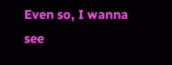Even so, I wanna see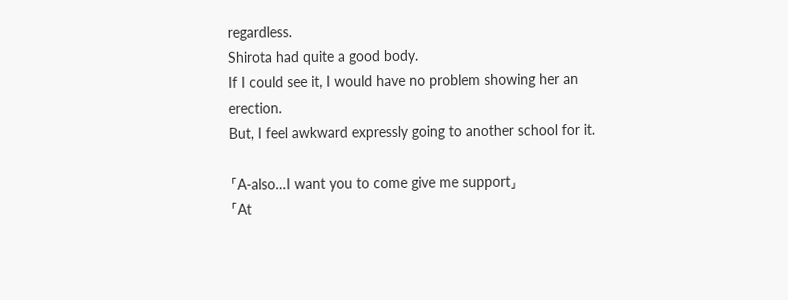regardless.
Shirota had quite a good body.
If I could see it, I would have no problem showing her an erection.
But, I feel awkward expressly going to another school for it.

「A-also…I want you to come give me support」
「At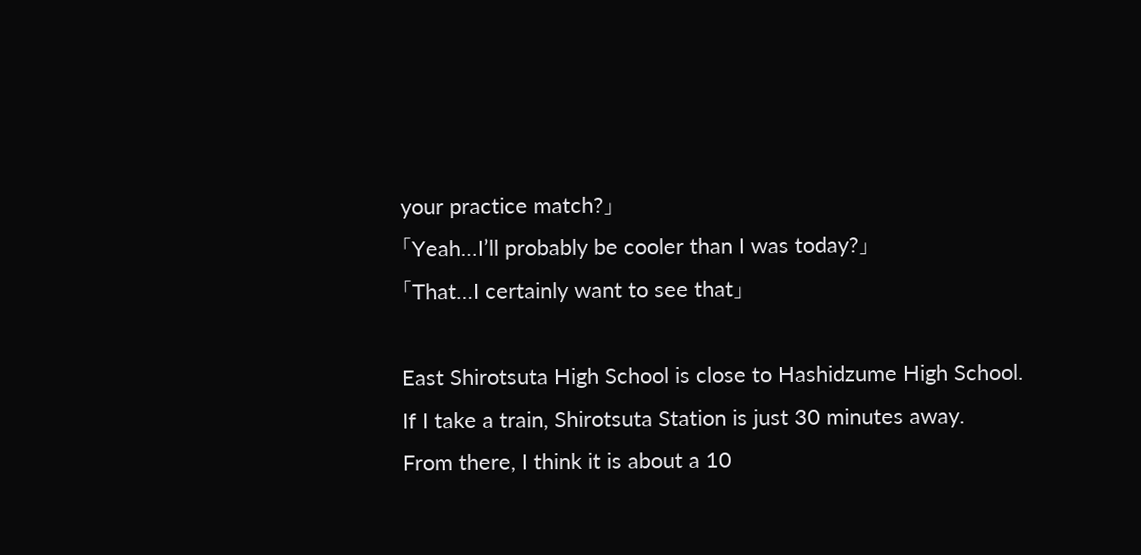your practice match?」
「Yeah…I’ll probably be cooler than I was today?」
「That…I certainly want to see that」

East Shirotsuta High School is close to Hashidzume High School.
If I take a train, Shirotsuta Station is just 30 minutes away.
From there, I think it is about a 10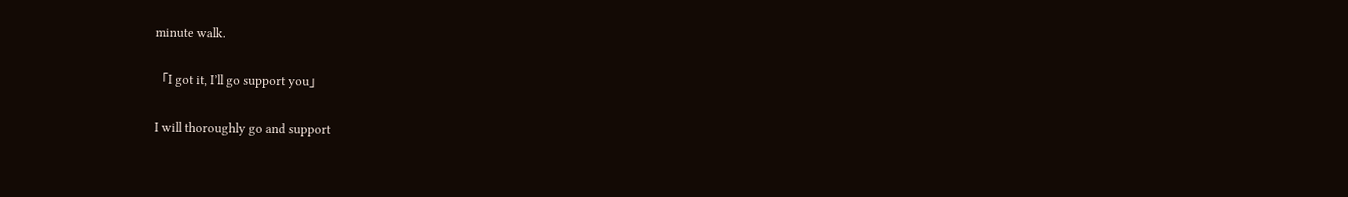minute walk.

「I got it, I’ll go support you」

I will thoroughly go and support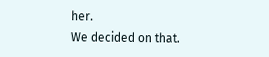her.
We decided on that.